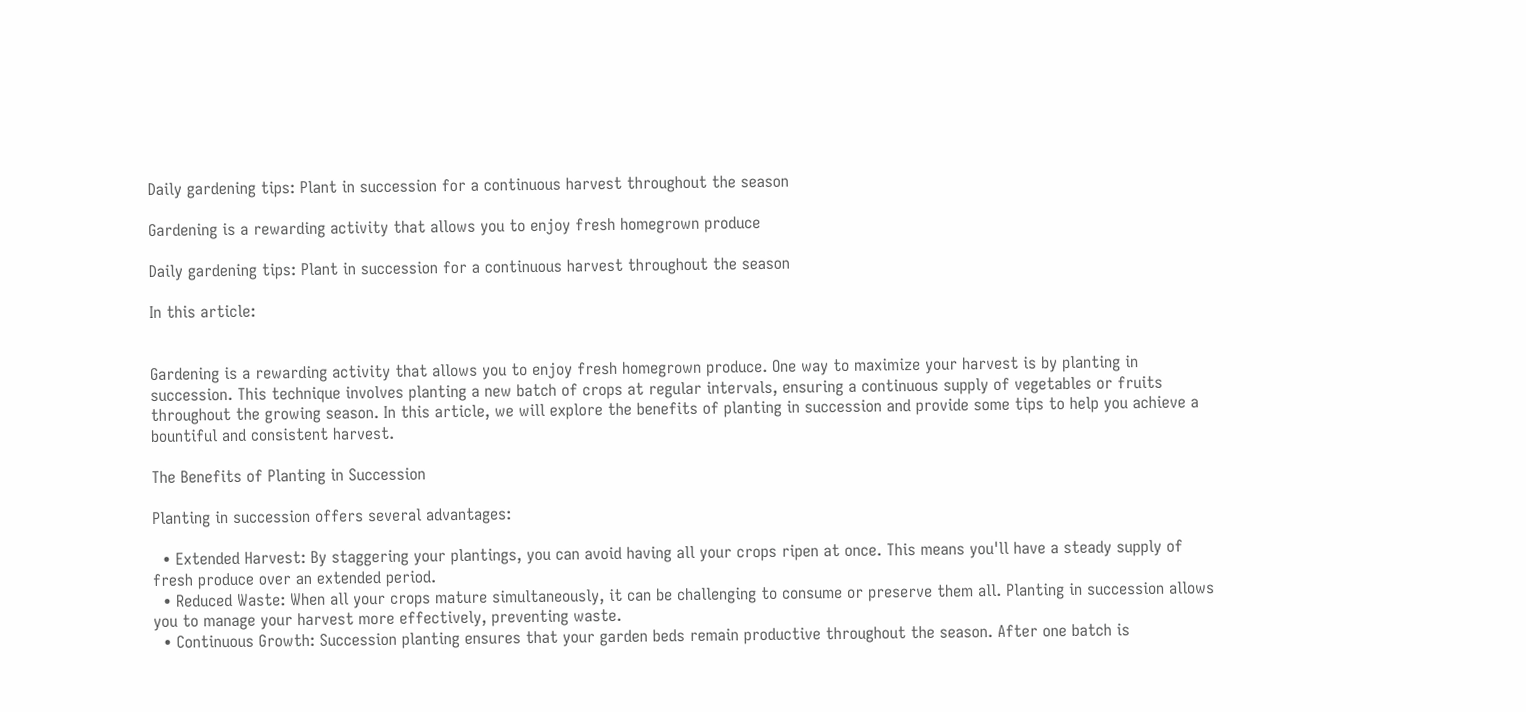Daily gardening tips: Plant in succession for a continuous harvest throughout the season

Gardening is a rewarding activity that allows you to enjoy fresh homegrown produce

Daily gardening tips: Plant in succession for a continuous harvest throughout the season

In this article:


Gardening is a rewarding activity that allows you to enjoy fresh homegrown produce. One way to maximize your harvest is by planting in succession. This technique involves planting a new batch of crops at regular intervals, ensuring a continuous supply of vegetables or fruits throughout the growing season. In this article, we will explore the benefits of planting in succession and provide some tips to help you achieve a bountiful and consistent harvest.

The Benefits of Planting in Succession

Planting in succession offers several advantages:

  • Extended Harvest: By staggering your plantings, you can avoid having all your crops ripen at once. This means you'll have a steady supply of fresh produce over an extended period.
  • Reduced Waste: When all your crops mature simultaneously, it can be challenging to consume or preserve them all. Planting in succession allows you to manage your harvest more effectively, preventing waste.
  • Continuous Growth: Succession planting ensures that your garden beds remain productive throughout the season. After one batch is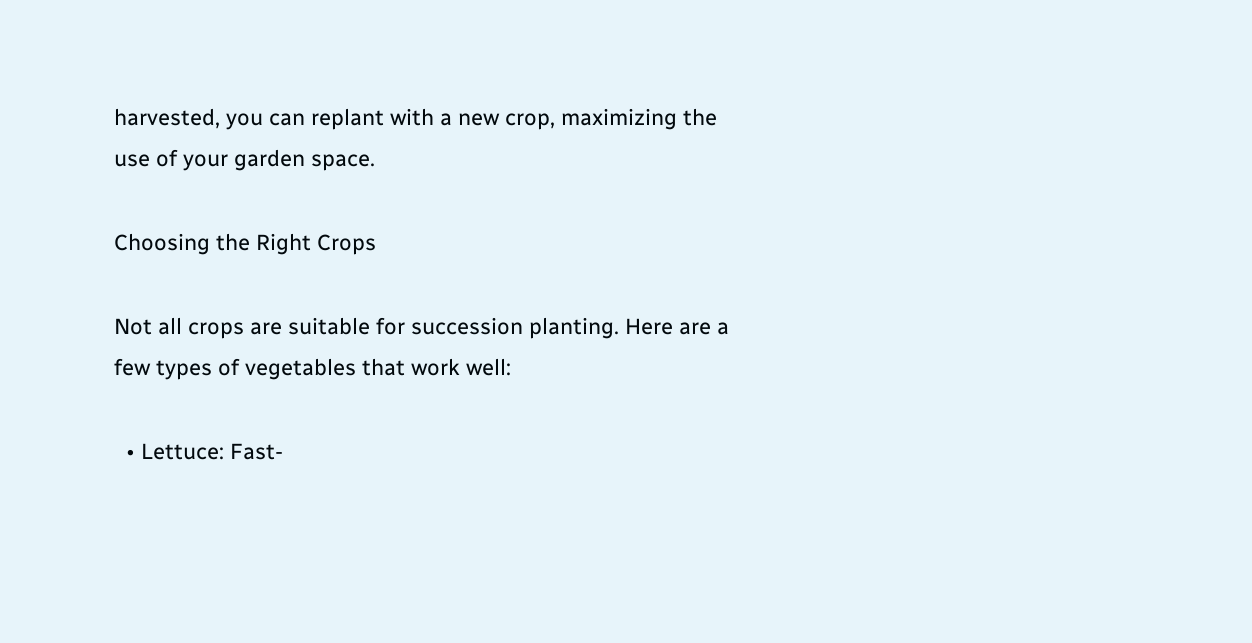harvested, you can replant with a new crop, maximizing the use of your garden space.

Choosing the Right Crops

Not all crops are suitable for succession planting. Here are a few types of vegetables that work well:

  • Lettuce: Fast-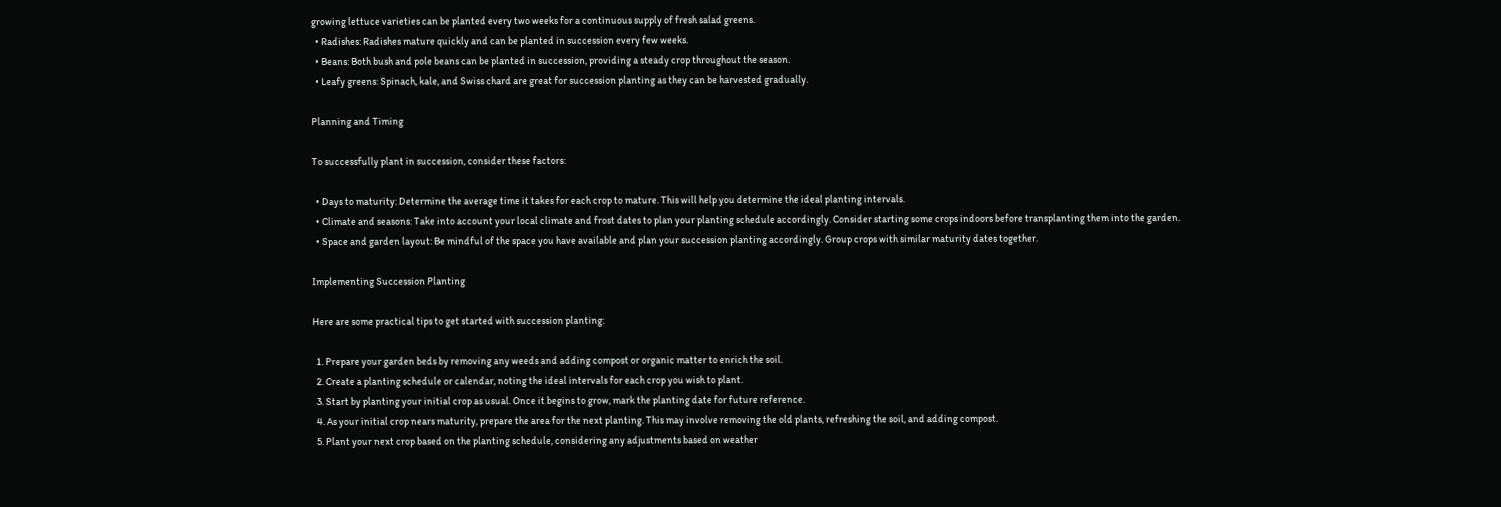growing lettuce varieties can be planted every two weeks for a continuous supply of fresh salad greens.
  • Radishes: Radishes mature quickly and can be planted in succession every few weeks.
  • Beans: Both bush and pole beans can be planted in succession, providing a steady crop throughout the season.
  • Leafy greens: Spinach, kale, and Swiss chard are great for succession planting as they can be harvested gradually.

Planning and Timing

To successfully plant in succession, consider these factors:

  • Days to maturity: Determine the average time it takes for each crop to mature. This will help you determine the ideal planting intervals.
  • Climate and seasons: Take into account your local climate and frost dates to plan your planting schedule accordingly. Consider starting some crops indoors before transplanting them into the garden.
  • Space and garden layout: Be mindful of the space you have available and plan your succession planting accordingly. Group crops with similar maturity dates together.

Implementing Succession Planting

Here are some practical tips to get started with succession planting:

  1. Prepare your garden beds by removing any weeds and adding compost or organic matter to enrich the soil.
  2. Create a planting schedule or calendar, noting the ideal intervals for each crop you wish to plant.
  3. Start by planting your initial crop as usual. Once it begins to grow, mark the planting date for future reference.
  4. As your initial crop nears maturity, prepare the area for the next planting. This may involve removing the old plants, refreshing the soil, and adding compost.
  5. Plant your next crop based on the planting schedule, considering any adjustments based on weather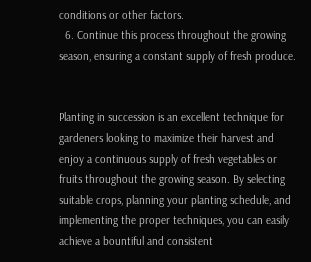conditions or other factors.
  6. Continue this process throughout the growing season, ensuring a constant supply of fresh produce.


Planting in succession is an excellent technique for gardeners looking to maximize their harvest and enjoy a continuous supply of fresh vegetables or fruits throughout the growing season. By selecting suitable crops, planning your planting schedule, and implementing the proper techniques, you can easily achieve a bountiful and consistent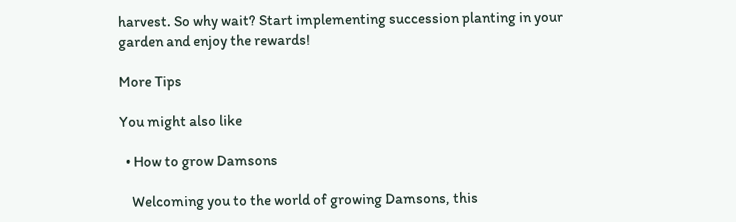harvest. So why wait? Start implementing succession planting in your garden and enjoy the rewards!

More Tips

You might also like

  • How to grow Damsons

    Welcoming you to the world of growing Damsons, this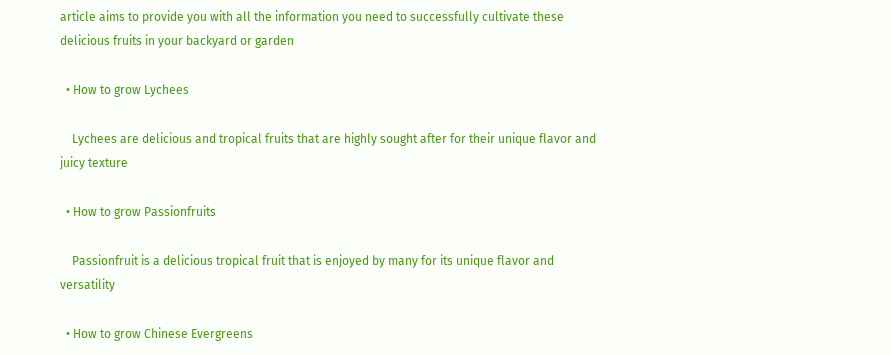article aims to provide you with all the information you need to successfully cultivate these delicious fruits in your backyard or garden

  • How to grow Lychees

    Lychees are delicious and tropical fruits that are highly sought after for their unique flavor and juicy texture

  • How to grow Passionfruits

    Passionfruit is a delicious tropical fruit that is enjoyed by many for its unique flavor and versatility

  • How to grow Chinese Evergreens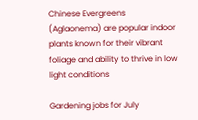Chinese Evergreens (Aglaonema) are popular indoor plants known for their vibrant foliage and ability to thrive in low light conditions

Gardening jobs for July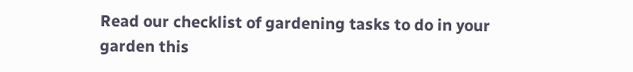Read our checklist of gardening tasks to do in your garden this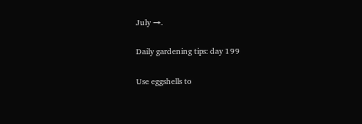July →.

Daily gardening tips: day 199

Use eggshells to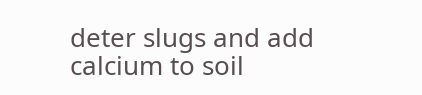deter slugs and add calcium to soil